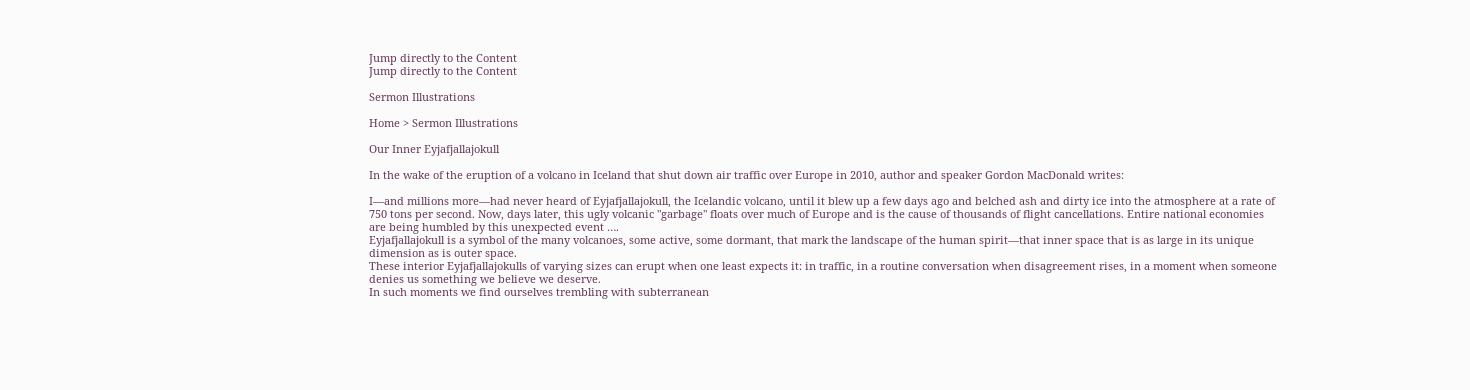Jump directly to the Content
Jump directly to the Content

Sermon Illustrations

Home > Sermon Illustrations

Our Inner Eyjafjallajokull

In the wake of the eruption of a volcano in Iceland that shut down air traffic over Europe in 2010, author and speaker Gordon MacDonald writes:

I—and millions more—had never heard of Eyjafjallajokull, the Icelandic volcano, until it blew up a few days ago and belched ash and dirty ice into the atmosphere at a rate of 750 tons per second. Now, days later, this ugly volcanic "garbage" floats over much of Europe and is the cause of thousands of flight cancellations. Entire national economies are being humbled by this unexpected event ….
Eyjafjallajokull is a symbol of the many volcanoes, some active, some dormant, that mark the landscape of the human spirit—that inner space that is as large in its unique dimension as is outer space.
These interior Eyjafjallajokulls of varying sizes can erupt when one least expects it: in traffic, in a routine conversation when disagreement rises, in a moment when someone denies us something we believe we deserve.
In such moments we find ourselves trembling with subterranean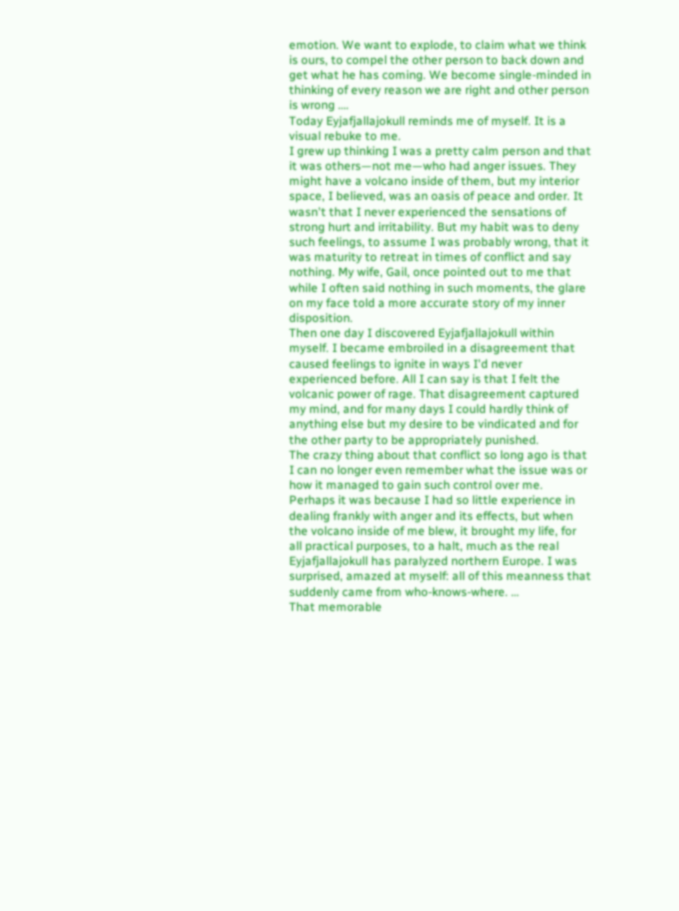emotion. We want to explode, to claim what we think is ours, to compel the other person to back down and get what he has coming. We become single-minded in thinking of every reason we are right and other person is wrong ….
Today Eyjafjallajokull reminds me of myself. It is a visual rebuke to me.
I grew up thinking I was a pretty calm person and that it was others—not me—who had anger issues. They might have a volcano inside of them, but my interior space, I believed, was an oasis of peace and order. It wasn't that I never experienced the sensations of strong hurt and irritability. But my habit was to deny such feelings, to assume I was probably wrong, that it was maturity to retreat in times of conflict and say nothing. My wife, Gail, once pointed out to me that while I often said nothing in such moments, the glare on my face told a more accurate story of my inner disposition.
Then one day I discovered Eyjafjallajokull within myself. I became embroiled in a disagreement that caused feelings to ignite in ways I'd never experienced before. All I can say is that I felt the volcanic power of rage. That disagreement captured my mind, and for many days I could hardly think of anything else but my desire to be vindicated and for the other party to be appropriately punished.
The crazy thing about that conflict so long ago is that I can no longer even remember what the issue was or how it managed to gain such control over me. Perhaps it was because I had so little experience in dealing frankly with anger and its effects, but when the volcano inside of me blew, it brought my life, for all practical purposes, to a halt, much as the real Eyjafjallajokull has paralyzed northern Europe. I was surprised, amazed at myself: all of this meanness that suddenly came from who-knows-where. …
That memorable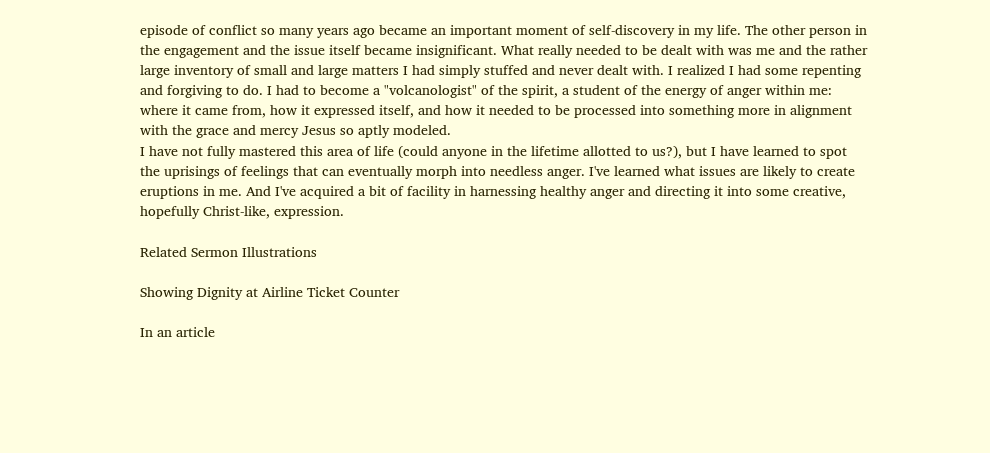episode of conflict so many years ago became an important moment of self-discovery in my life. The other person in the engagement and the issue itself became insignificant. What really needed to be dealt with was me and the rather large inventory of small and large matters I had simply stuffed and never dealt with. I realized I had some repenting and forgiving to do. I had to become a "volcanologist" of the spirit, a student of the energy of anger within me: where it came from, how it expressed itself, and how it needed to be processed into something more in alignment with the grace and mercy Jesus so aptly modeled.
I have not fully mastered this area of life (could anyone in the lifetime allotted to us?), but I have learned to spot the uprisings of feelings that can eventually morph into needless anger. I've learned what issues are likely to create eruptions in me. And I've acquired a bit of facility in harnessing healthy anger and directing it into some creative, hopefully Christ-like, expression.

Related Sermon Illustrations

Showing Dignity at Airline Ticket Counter

In an article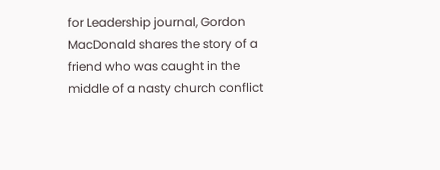for Leadership journal, Gordon MacDonald shares the story of a friend who was caught in the middle of a nasty church conflict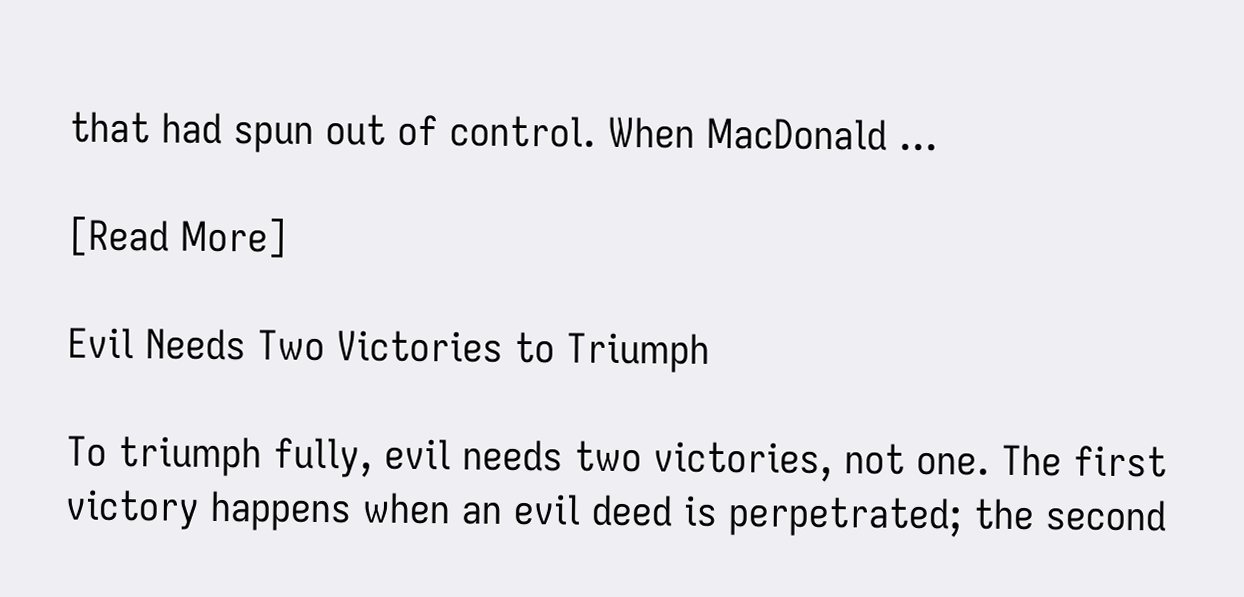that had spun out of control. When MacDonald ...

[Read More]

Evil Needs Two Victories to Triumph

To triumph fully, evil needs two victories, not one. The first victory happens when an evil deed is perpetrated; the second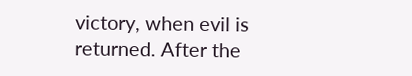victory, when evil is returned. After the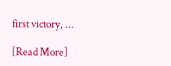first victory, ...

[Read More]